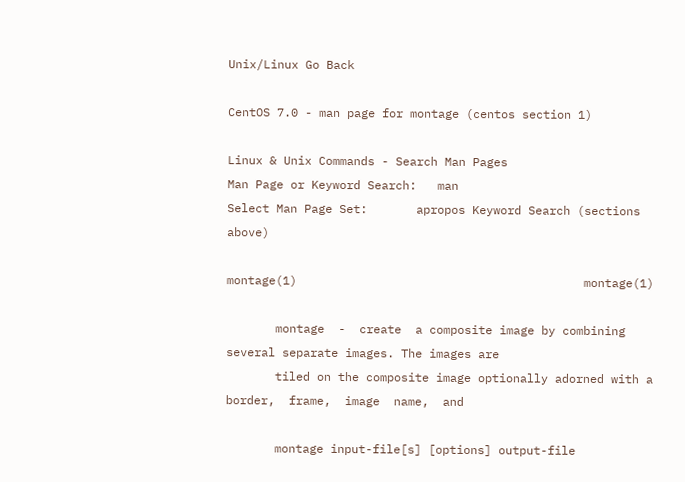Unix/Linux Go Back

CentOS 7.0 - man page for montage (centos section 1)

Linux & Unix Commands - Search Man Pages
Man Page or Keyword Search:   man
Select Man Page Set:       apropos Keyword Search (sections above)

montage(1)                                         montage(1)

       montage  -  create  a composite image by combining several separate images. The images are
       tiled on the composite image optionally adorned with a  border,  frame,  image  name,  and

       montage input-file[s] [options] output-file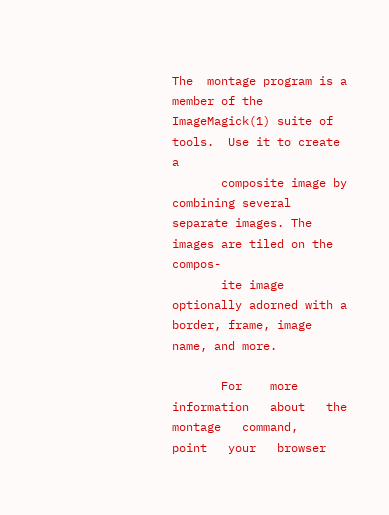The  montage program is a member of the ImageMagick(1) suite of tools.  Use it to create a
       composite image by combining several separate images. The images are tiled on the  compos-
       ite image optionally adorned with a border, frame, image name, and more.

       For    more   information   about   the   montage   command,   point   your   browser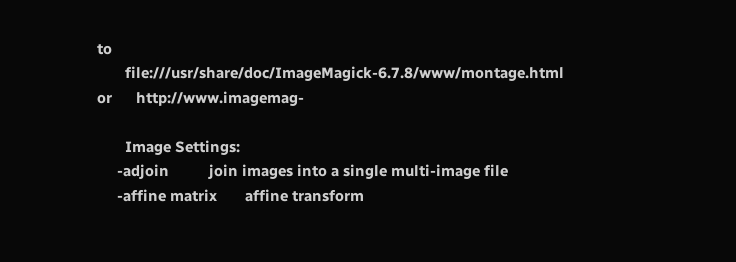to
       file:///usr/share/doc/ImageMagick-6.7.8/www/montage.html      or      http://www.imagemag-

       Image Settings:
     -adjoin          join images into a single multi-image file
     -affine matrix       affine transform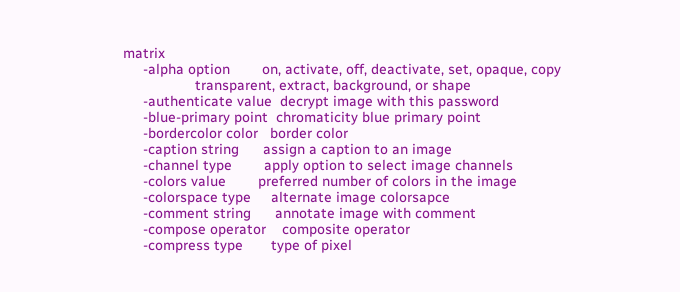matrix
     -alpha option        on, activate, off, deactivate, set, opaque, copy
                  transparent, extract, background, or shape
     -authenticate value  decrypt image with this password
     -blue-primary point  chromaticity blue primary point
     -bordercolor color   border color
     -caption string      assign a caption to an image
     -channel type        apply option to select image channels
     -colors value        preferred number of colors in the image
     -colorspace type     alternate image colorsapce
     -comment string      annotate image with comment
     -compose operator    composite operator
     -compress type       type of pixel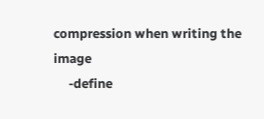compression when writing the image
     -define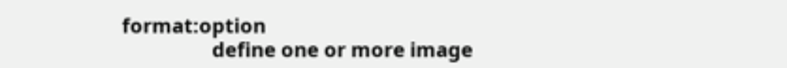format:option
                  define one or more image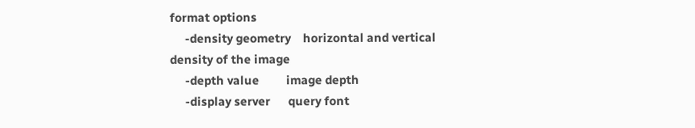format options
     -density geometry    horizontal and vertical density of the image
     -depth value         image depth
     -display server      query font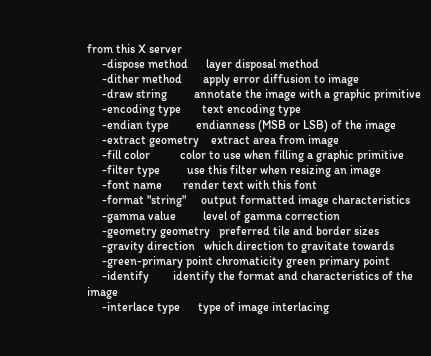from this X server
     -dispose method      layer disposal method
     -dither method       apply error diffusion to image
     -draw string         annotate the image with a graphic primitive
     -encoding type       text encoding type
     -endian type         endianness (MSB or LSB) of the image
     -extract geometry    extract area from image
     -fill color          color to use when filling a graphic primitive
     -filter type         use this filter when resizing an image
     -font name       render text with this font
     -format "string"     output formatted image characteristics
     -gamma value         level of gamma correction
     -geometry geometry   preferred tile and border sizes
     -gravity direction   which direction to gravitate towards
     -green-primary point chromaticity green primary point
     -identify        identify the format and characteristics of the image
     -interlace type      type of image interlacing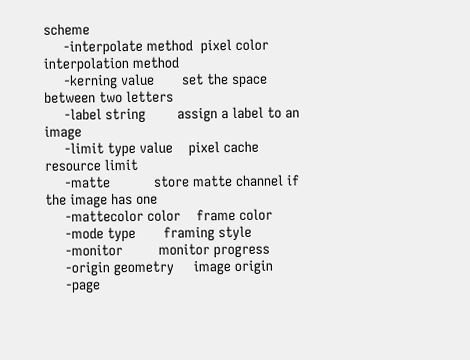scheme
     -interpolate method  pixel color interpolation method
     -kerning value       set the space between two letters
     -label string        assign a label to an image
     -limit type value    pixel cache resource limit
     -matte           store matte channel if the image has one
     -mattecolor color    frame color
     -mode type       framing style
     -monitor         monitor progress
     -origin geometry     image origin
     -page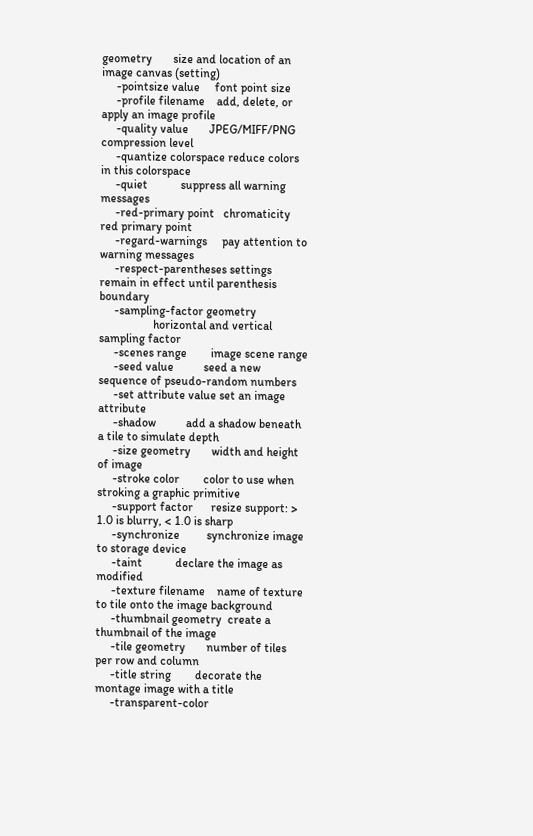geometry       size and location of an image canvas (setting)
     -pointsize value     font point size
     -profile filename    add, delete, or apply an image profile
     -quality value       JPEG/MIFF/PNG compression level
     -quantize colorspace reduce colors in this colorspace
     -quiet           suppress all warning messages
     -red-primary point   chromaticity red primary point
     -regard-warnings     pay attention to warning messages
     -respect-parentheses settings remain in effect until parenthesis boundary
     -sampling-factor geometry
                  horizontal and vertical sampling factor
     -scenes range        image scene range
     -seed value          seed a new sequence of pseudo-random numbers
     -set attribute value set an image attribute
     -shadow          add a shadow beneath a tile to simulate depth
     -size geometry       width and height of image
     -stroke color        color to use when stroking a graphic primitive
     -support factor      resize support: > 1.0 is blurry, < 1.0 is sharp
     -synchronize         synchronize image to storage device
     -taint           declare the image as modified
     -texture filename    name of texture to tile onto the image background
     -thumbnail geometry  create a thumbnail of the image
     -tile geometry       number of tiles per row and column
     -title string        decorate the montage image with a title
     -transparent-color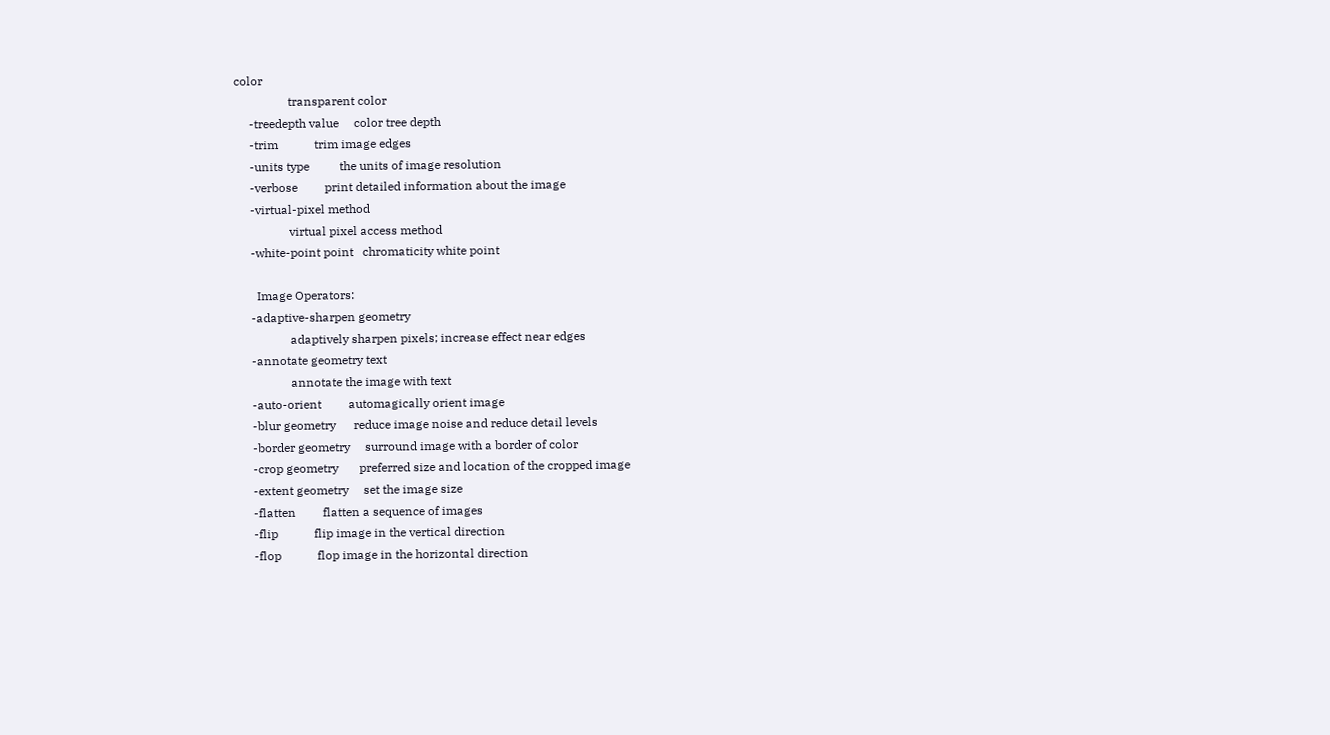color
                  transparent color
     -treedepth value     color tree depth
     -trim            trim image edges
     -units type          the units of image resolution
     -verbose         print detailed information about the image
     -virtual-pixel method
                  virtual pixel access method
     -white-point point   chromaticity white point

       Image Operators:
     -adaptive-sharpen geometry
                  adaptively sharpen pixels; increase effect near edges
     -annotate geometry text
                  annotate the image with text
     -auto-orient         automagically orient image
     -blur geometry      reduce image noise and reduce detail levels
     -border geometry     surround image with a border of color
     -crop geometry       preferred size and location of the cropped image
     -extent geometry     set the image size
     -flatten         flatten a sequence of images
     -flip            flip image in the vertical direction
     -flop            flop image in the horizontal direction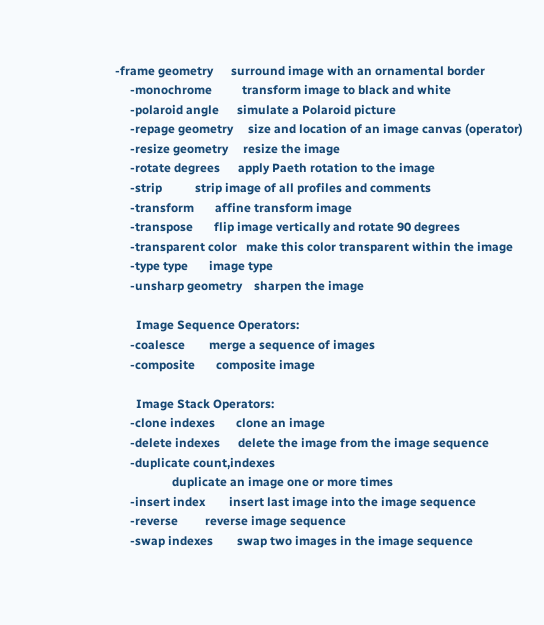-frame geometry      surround image with an ornamental border
     -monochrome          transform image to black and white
     -polaroid angle      simulate a Polaroid picture
     -repage geometry     size and location of an image canvas (operator)
     -resize geometry     resize the image
     -rotate degrees      apply Paeth rotation to the image
     -strip           strip image of all profiles and comments
     -transform       affine transform image
     -transpose       flip image vertically and rotate 90 degrees
     -transparent color   make this color transparent within the image
     -type type       image type
     -unsharp geometry    sharpen the image

       Image Sequence Operators:
     -coalesce        merge a sequence of images
     -composite       composite image

       Image Stack Operators:
     -clone indexes       clone an image
     -delete indexes      delete the image from the image sequence
     -duplicate count,indexes
                   duplicate an image one or more times
     -insert index        insert last image into the image sequence
     -reverse         reverse image sequence
     -swap indexes        swap two images in the image sequence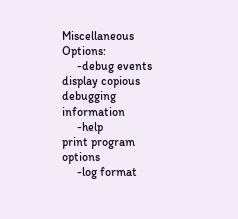Miscellaneous Options:
     -debug events        display copious debugging information
     -help            print program options
     -log format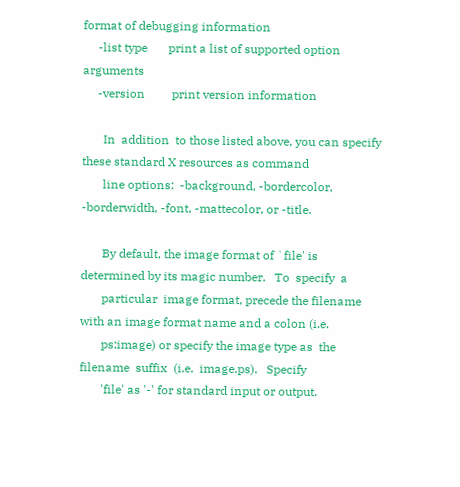format of debugging information
     -list type       print a list of supported option arguments
     -version         print version information

       In  addition  to those listed above, you can specify these standard X resources as command
       line options:  -background, -bordercolor, -borderwidth, -font, -mattecolor, or -title.

       By default, the image format of `file' is determined by its magic number.   To  specify  a
       particular  image format, precede the filename with an image format name and a colon (i.e.
       ps:image) or specify the image type as  the  filename  suffix  (i.e.  image.ps).   Specify
       'file' as '-' for standard input or output.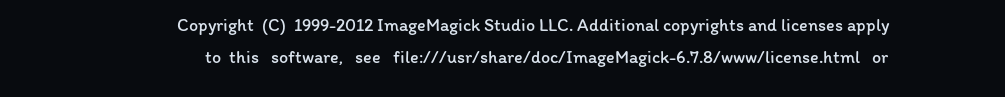Copyright  (C)  1999-2012 ImageMagick Studio LLC. Additional copyrights and licenses apply
       to  this   software,   see   file:///usr/share/doc/ImageMagick-6.7.8/www/license.html   or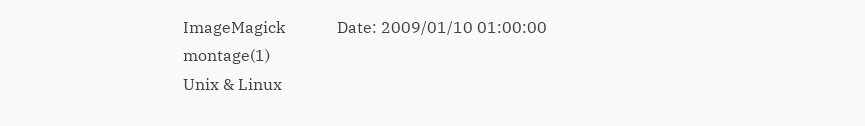ImageMagick             Date: 2009/01/10 01:00:00                  montage(1)
Unix & Linux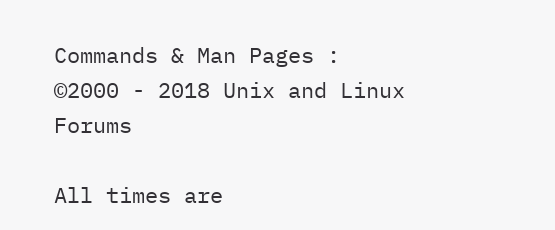Commands & Man Pages : ©2000 - 2018 Unix and Linux Forums

All times are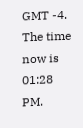GMT -4. The time now is 01:28 PM.